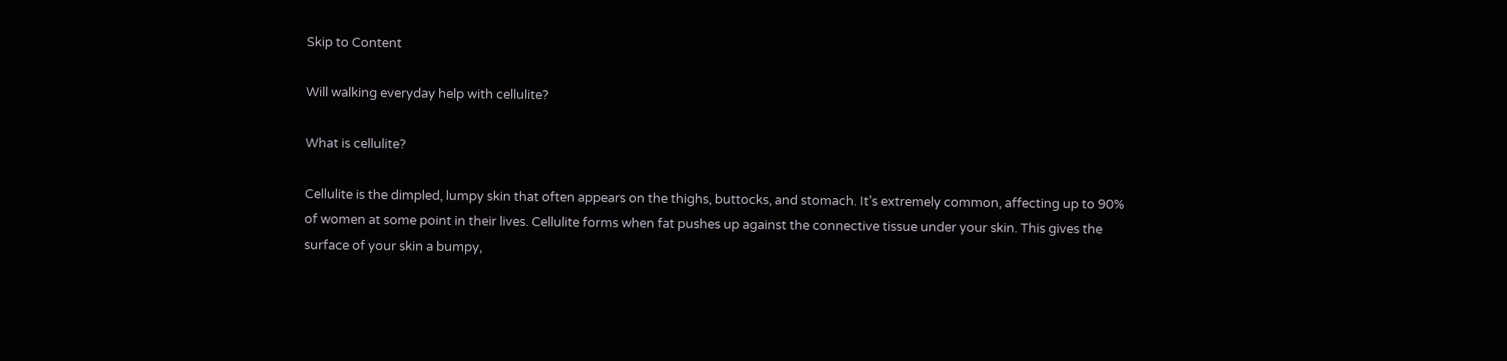Skip to Content

Will walking everyday help with cellulite?

What is cellulite?

Cellulite is the dimpled, lumpy skin that often appears on the thighs, buttocks, and stomach. It’s extremely common, affecting up to 90% of women at some point in their lives. Cellulite forms when fat pushes up against the connective tissue under your skin. This gives the surface of your skin a bumpy,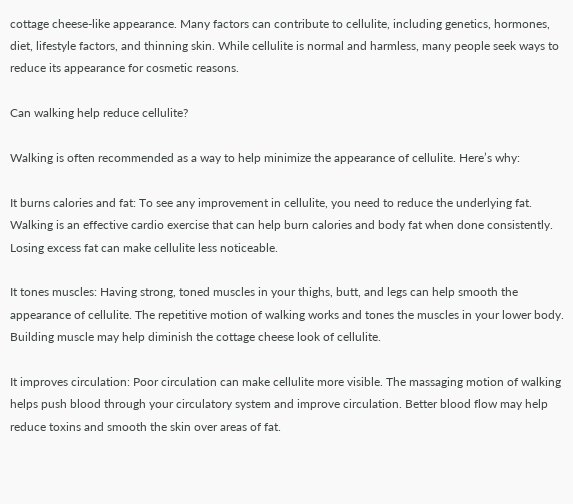cottage cheese-like appearance. Many factors can contribute to cellulite, including genetics, hormones, diet, lifestyle factors, and thinning skin. While cellulite is normal and harmless, many people seek ways to reduce its appearance for cosmetic reasons.

Can walking help reduce cellulite?

Walking is often recommended as a way to help minimize the appearance of cellulite. Here’s why:

It burns calories and fat: To see any improvement in cellulite, you need to reduce the underlying fat. Walking is an effective cardio exercise that can help burn calories and body fat when done consistently. Losing excess fat can make cellulite less noticeable.

It tones muscles: Having strong, toned muscles in your thighs, butt, and legs can help smooth the appearance of cellulite. The repetitive motion of walking works and tones the muscles in your lower body. Building muscle may help diminish the cottage cheese look of cellulite.

It improves circulation: Poor circulation can make cellulite more visible. The massaging motion of walking helps push blood through your circulatory system and improve circulation. Better blood flow may help reduce toxins and smooth the skin over areas of fat.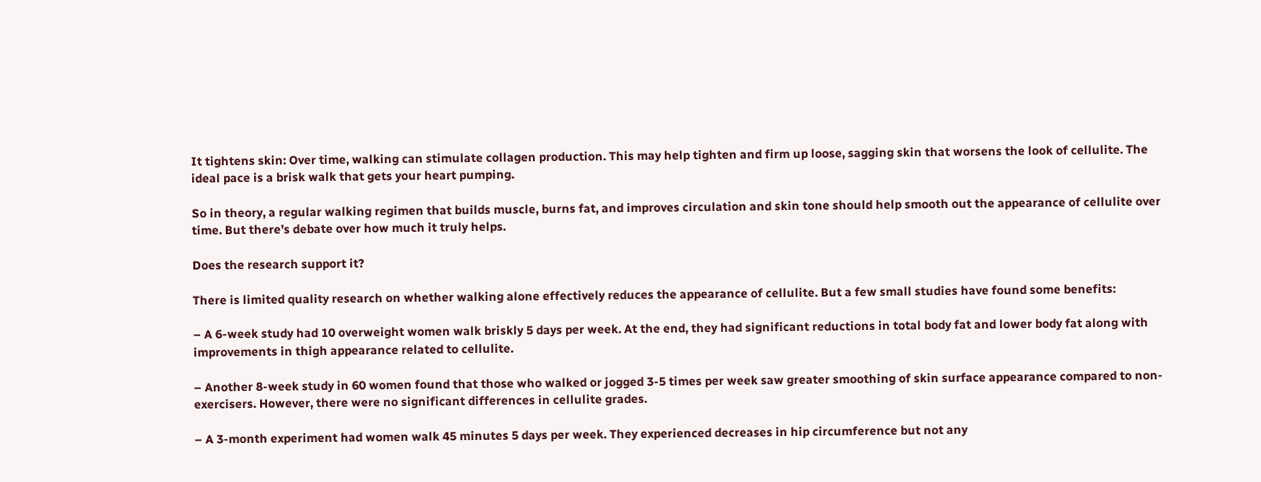It tightens skin: Over time, walking can stimulate collagen production. This may help tighten and firm up loose, sagging skin that worsens the look of cellulite. The ideal pace is a brisk walk that gets your heart pumping.

So in theory, a regular walking regimen that builds muscle, burns fat, and improves circulation and skin tone should help smooth out the appearance of cellulite over time. But there’s debate over how much it truly helps.

Does the research support it?

There is limited quality research on whether walking alone effectively reduces the appearance of cellulite. But a few small studies have found some benefits:

– A 6-week study had 10 overweight women walk briskly 5 days per week. At the end, they had significant reductions in total body fat and lower body fat along with improvements in thigh appearance related to cellulite.

– Another 8-week study in 60 women found that those who walked or jogged 3-5 times per week saw greater smoothing of skin surface appearance compared to non-exercisers. However, there were no significant differences in cellulite grades.

– A 3-month experiment had women walk 45 minutes 5 days per week. They experienced decreases in hip circumference but not any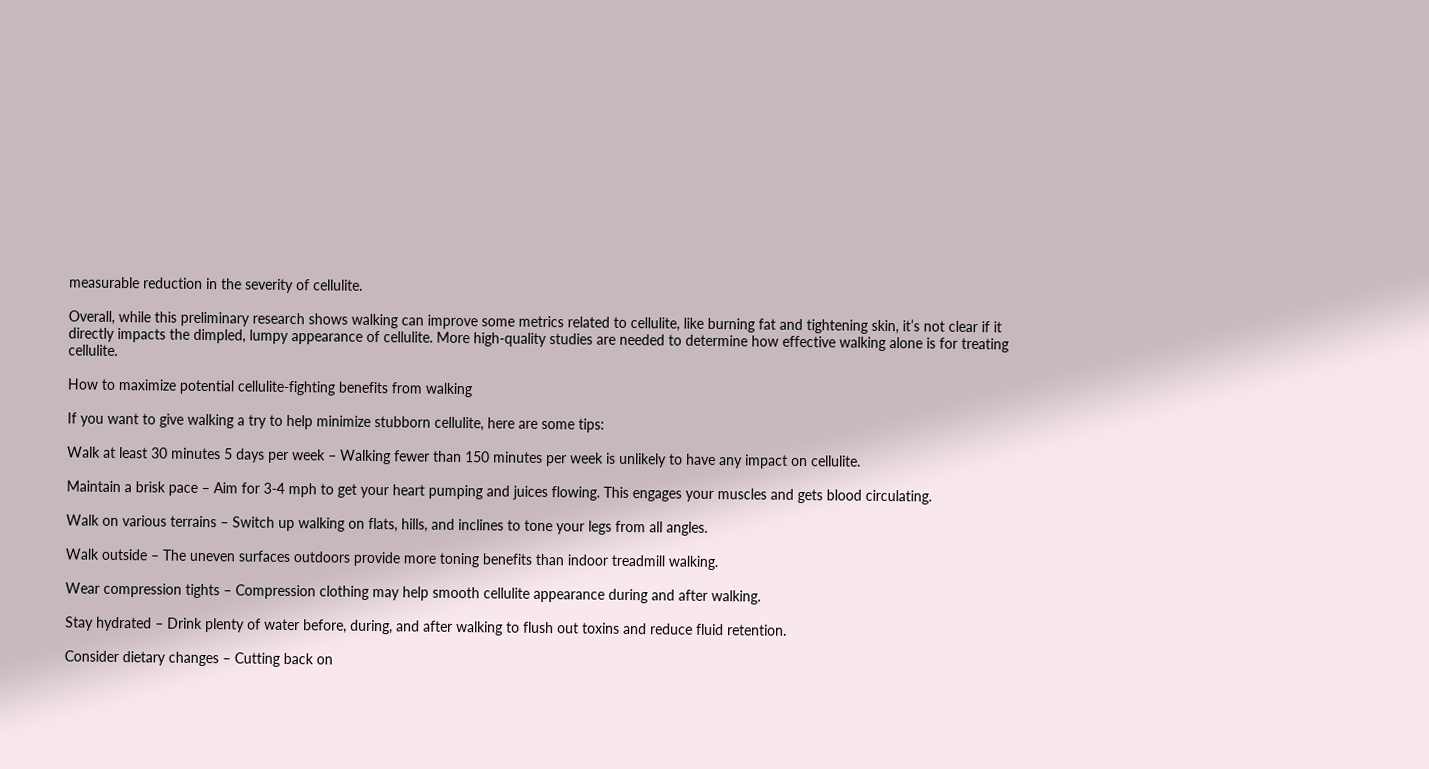measurable reduction in the severity of cellulite.

Overall, while this preliminary research shows walking can improve some metrics related to cellulite, like burning fat and tightening skin, it’s not clear if it directly impacts the dimpled, lumpy appearance of cellulite. More high-quality studies are needed to determine how effective walking alone is for treating cellulite.

How to maximize potential cellulite-fighting benefits from walking

If you want to give walking a try to help minimize stubborn cellulite, here are some tips:

Walk at least 30 minutes 5 days per week – Walking fewer than 150 minutes per week is unlikely to have any impact on cellulite.

Maintain a brisk pace – Aim for 3-4 mph to get your heart pumping and juices flowing. This engages your muscles and gets blood circulating.

Walk on various terrains – Switch up walking on flats, hills, and inclines to tone your legs from all angles.

Walk outside – The uneven surfaces outdoors provide more toning benefits than indoor treadmill walking.

Wear compression tights – Compression clothing may help smooth cellulite appearance during and after walking.

Stay hydrated – Drink plenty of water before, during, and after walking to flush out toxins and reduce fluid retention.

Consider dietary changes – Cutting back on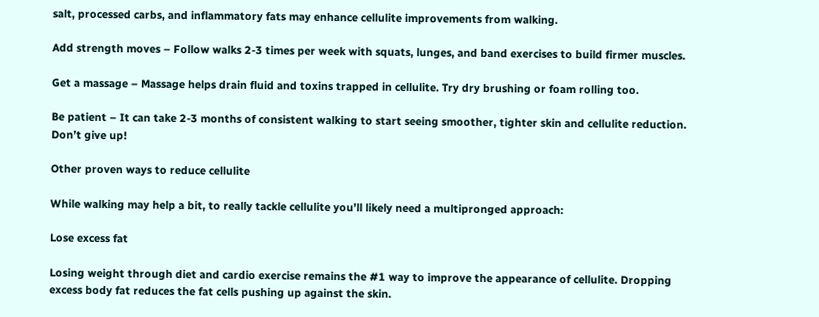salt, processed carbs, and inflammatory fats may enhance cellulite improvements from walking.

Add strength moves – Follow walks 2-3 times per week with squats, lunges, and band exercises to build firmer muscles.

Get a massage – Massage helps drain fluid and toxins trapped in cellulite. Try dry brushing or foam rolling too.

Be patient – It can take 2-3 months of consistent walking to start seeing smoother, tighter skin and cellulite reduction. Don’t give up!

Other proven ways to reduce cellulite

While walking may help a bit, to really tackle cellulite you’ll likely need a multipronged approach:

Lose excess fat

Losing weight through diet and cardio exercise remains the #1 way to improve the appearance of cellulite. Dropping excess body fat reduces the fat cells pushing up against the skin.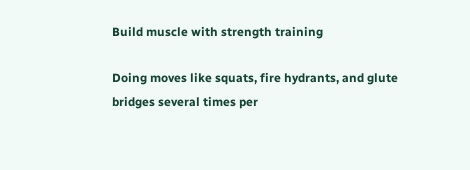Build muscle with strength training

Doing moves like squats, fire hydrants, and glute bridges several times per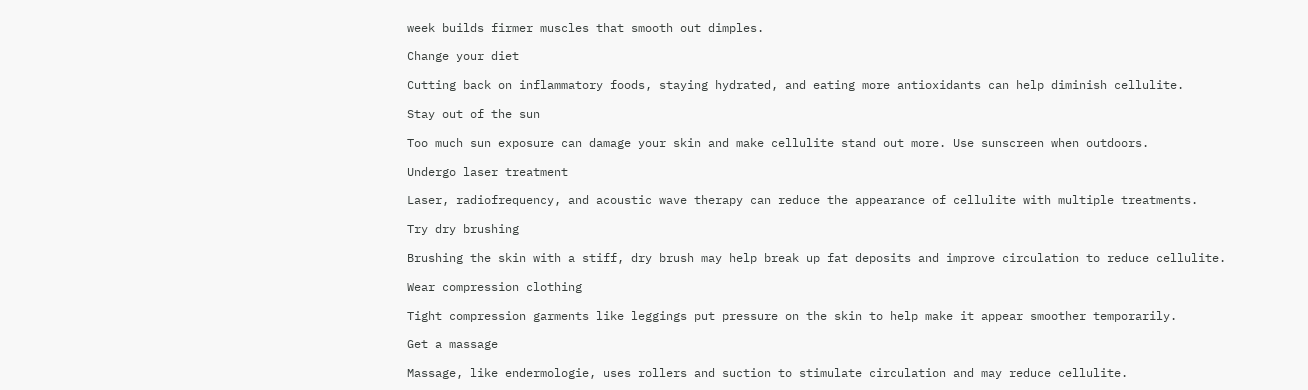week builds firmer muscles that smooth out dimples.

Change your diet

Cutting back on inflammatory foods, staying hydrated, and eating more antioxidants can help diminish cellulite.

Stay out of the sun

Too much sun exposure can damage your skin and make cellulite stand out more. Use sunscreen when outdoors.

Undergo laser treatment

Laser, radiofrequency, and acoustic wave therapy can reduce the appearance of cellulite with multiple treatments.

Try dry brushing

Brushing the skin with a stiff, dry brush may help break up fat deposits and improve circulation to reduce cellulite.

Wear compression clothing

Tight compression garments like leggings put pressure on the skin to help make it appear smoother temporarily.

Get a massage

Massage, like endermologie, uses rollers and suction to stimulate circulation and may reduce cellulite.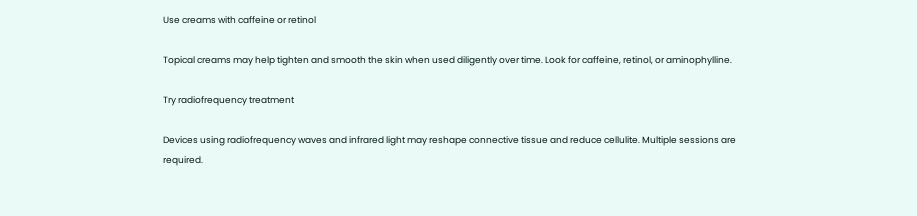Use creams with caffeine or retinol

Topical creams may help tighten and smooth the skin when used diligently over time. Look for caffeine, retinol, or aminophylline.

Try radiofrequency treatment

Devices using radiofrequency waves and infrared light may reshape connective tissue and reduce cellulite. Multiple sessions are required.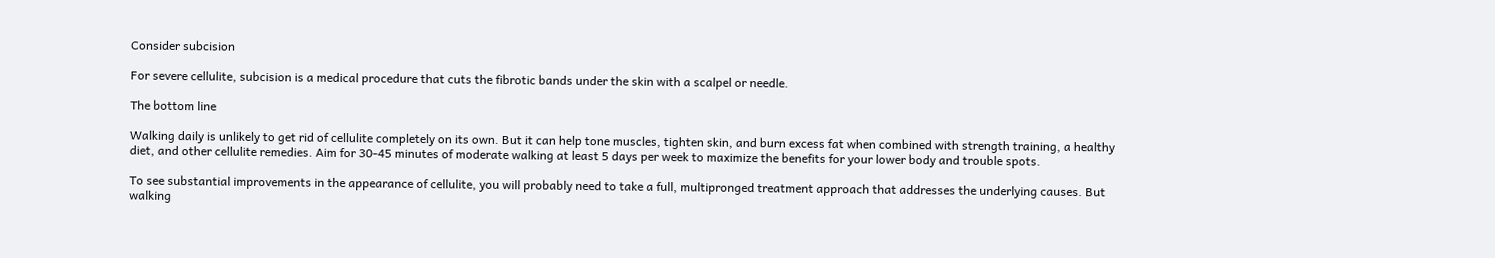Consider subcision

For severe cellulite, subcision is a medical procedure that cuts the fibrotic bands under the skin with a scalpel or needle.

The bottom line

Walking daily is unlikely to get rid of cellulite completely on its own. But it can help tone muscles, tighten skin, and burn excess fat when combined with strength training, a healthy diet, and other cellulite remedies. Aim for 30-45 minutes of moderate walking at least 5 days per week to maximize the benefits for your lower body and trouble spots.

To see substantial improvements in the appearance of cellulite, you will probably need to take a full, multipronged treatment approach that addresses the underlying causes. But walking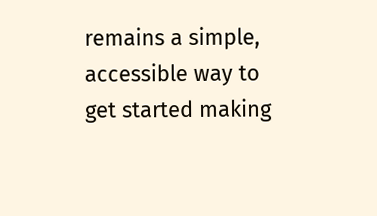remains a simple, accessible way to get started making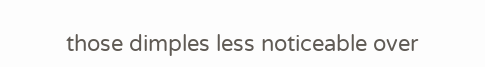those dimples less noticeable over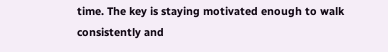time. The key is staying motivated enough to walk consistently and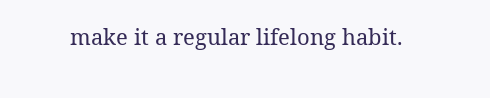make it a regular lifelong habit.